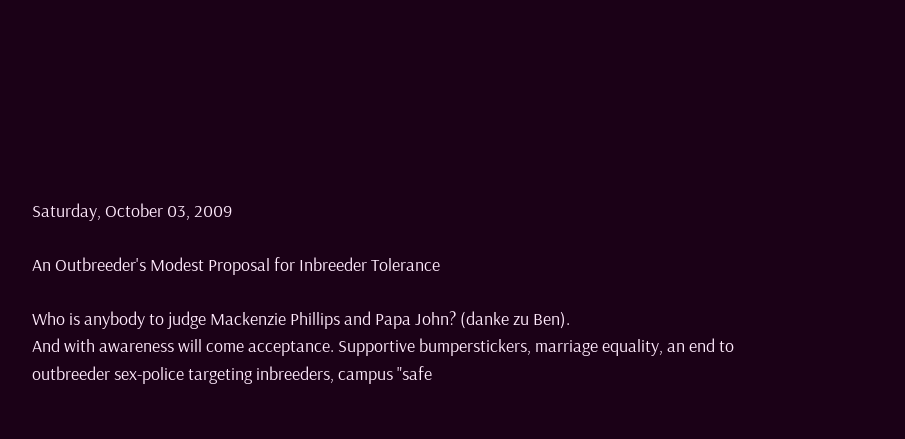Saturday, October 03, 2009

An Outbreeder's Modest Proposal for Inbreeder Tolerance

Who is anybody to judge Mackenzie Phillips and Papa John? (danke zu Ben).
And with awareness will come acceptance. Supportive bumperstickers, marriage equality, an end to outbreeder sex-police targeting inbreeders, campus "safe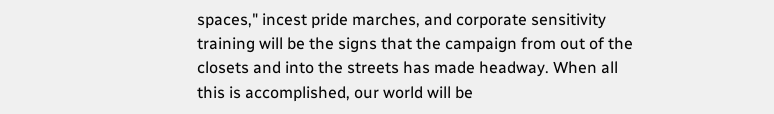spaces," incest pride marches, and corporate sensitivity training will be the signs that the campaign from out of the closets and into the streets has made headway. When all this is accomplished, our world will be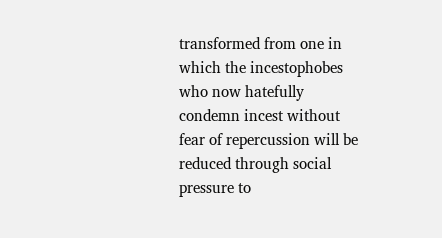transformed from one in which the incestophobes who now hatefully condemn incest without fear of repercussion will be reduced through social pressure to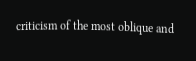criticism of the most oblique and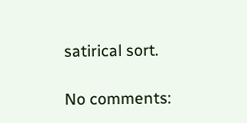satirical sort.

No comments: